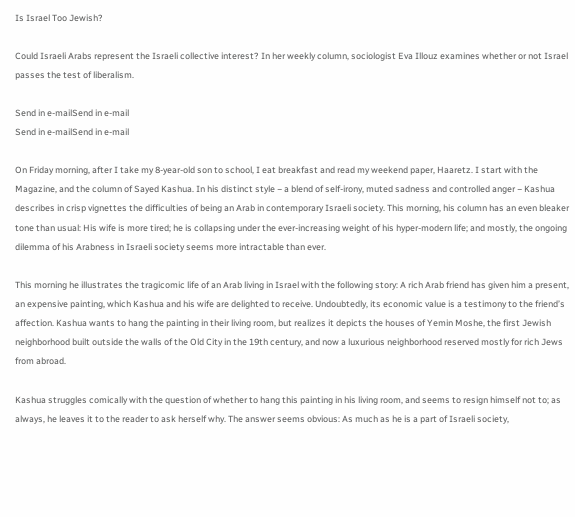Is Israel Too Jewish?

Could Israeli Arabs represent the Israeli collective interest? In her weekly column, sociologist Eva Illouz examines whether or not Israel passes the test of liberalism.

Send in e-mailSend in e-mail
Send in e-mailSend in e-mail

On Friday morning, after I take my 8-year-old son to school, I eat breakfast and read my weekend paper, Haaretz. I start with the Magazine, and the column of Sayed Kashua. In his distinct style − a blend of self-irony, muted sadness and controlled anger − Kashua describes in crisp vignettes the difficulties of being an Arab in contemporary Israeli society. This morning, his column has an even bleaker tone than usual: His wife is more tired; he is collapsing under the ever-increasing weight of his hyper-modern life; and mostly, the ongoing dilemma of his Arabness in Israeli society seems more intractable than ever.

This morning he illustrates the tragicomic life of an Arab living in Israel with the following story: A rich Arab friend has given him a present, an expensive painting, which Kashua and his wife are delighted to receive. Undoubtedly, its economic value is a testimony to the friend’s affection. Kashua wants to hang the painting in their living room, but realizes it depicts the houses of Yemin Moshe, the first Jewish neighborhood built outside the walls of the Old City in the 19th century, and now a luxurious neighborhood reserved mostly for rich Jews from abroad.

Kashua struggles comically with the question of whether to hang this painting in his living room, and seems to resign himself not to; as always, he leaves it to the reader to ask herself why. The answer seems obvious: As much as he is a part of Israeli society,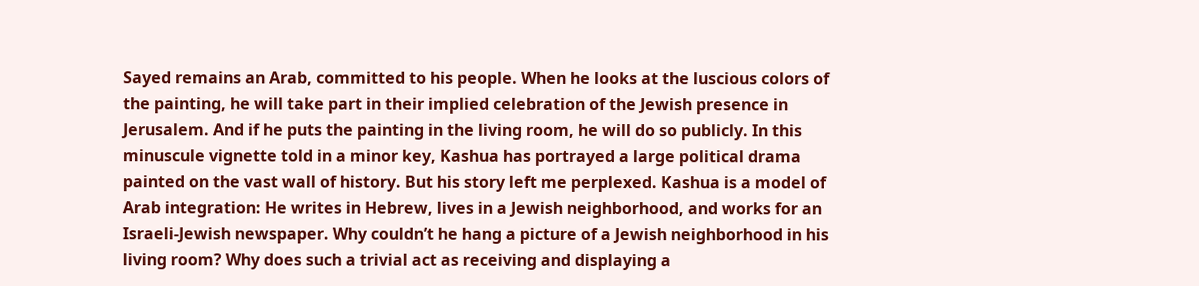Sayed remains an Arab, committed to his people. When he looks at the luscious colors of the painting, he will take part in their implied celebration of the Jewish presence in Jerusalem. And if he puts the painting in the living room, he will do so publicly. In this minuscule vignette told in a minor key, Kashua has portrayed a large political drama painted on the vast wall of history. But his story left me perplexed. Kashua is a model of Arab integration: He writes in Hebrew, lives in a Jewish neighborhood, and works for an Israeli-Jewish newspaper. Why couldn’t he hang a picture of a Jewish neighborhood in his living room? Why does such a trivial act as receiving and displaying a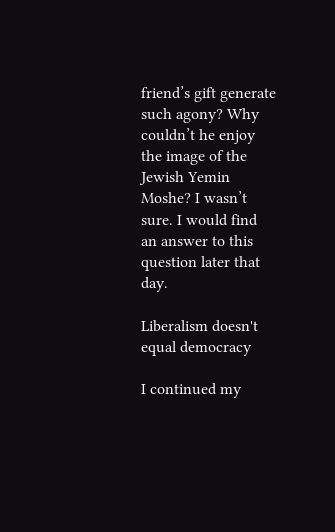friend’s gift generate such agony? Why couldn’t he enjoy the image of the Jewish Yemin Moshe? I wasn’t sure. I would find an answer to this question later that day.

Liberalism doesn't equal democracy

I continued my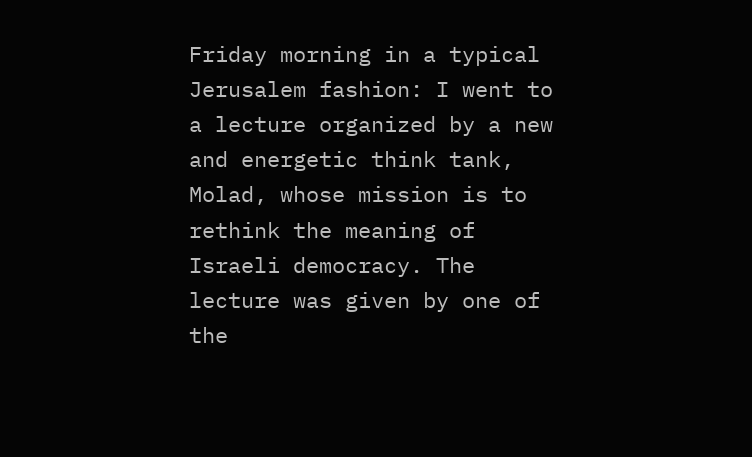Friday morning in a typical Jerusalem fashion: I went to a lecture organized by a new and energetic think tank, Molad, whose mission is to rethink the meaning of Israeli democracy. The lecture was given by one of the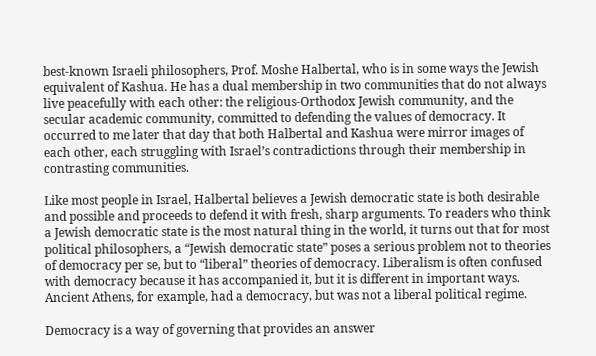best-known Israeli philosophers, Prof. Moshe Halbertal, who is in some ways the Jewish equivalent of Kashua. He has a dual membership in two communities that do not always live peacefully with each other: the religious-Orthodox Jewish community, and the secular academic community, committed to defending the values of democracy. It occurred to me later that day that both Halbertal and Kashua were mirror images of each other, each struggling with Israel’s contradictions through their membership in contrasting communities.

Like most people in Israel, Halbertal believes a Jewish democratic state is both desirable and possible and proceeds to defend it with fresh, sharp arguments. To readers who think a Jewish democratic state is the most natural thing in the world, it turns out that for most political philosophers, a “Jewish democratic state” poses a serious problem not to theories of democracy per se, but to “liberal” theories of democracy. Liberalism is often confused with democracy because it has accompanied it, but it is different in important ways. Ancient Athens, for example, had a democracy, but was not a liberal political regime.

Democracy is a way of governing that provides an answer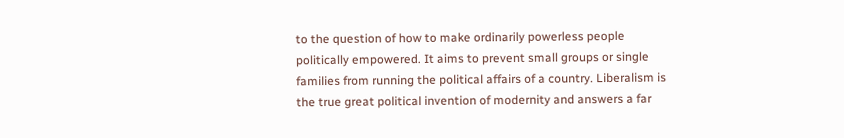to the question of how to make ordinarily powerless people politically empowered. It aims to prevent small groups or single families from running the political affairs of a country. Liberalism is the true great political invention of modernity and answers a far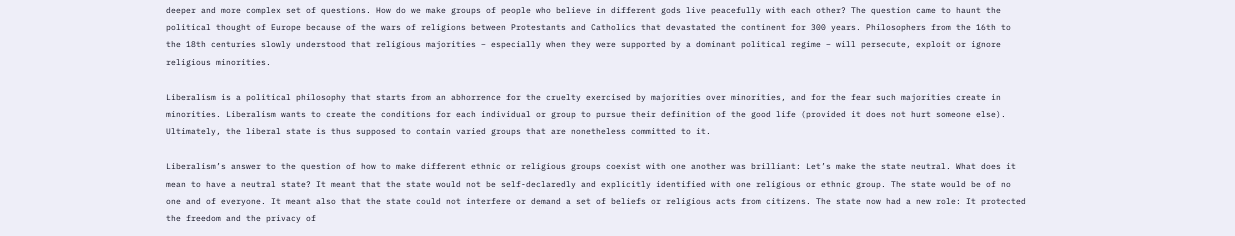deeper and more complex set of questions. How do we make groups of people who believe in different gods live peacefully with each other? The question came to haunt the political thought of Europe because of the wars of religions between Protestants and Catholics that devastated the continent for 300 years. Philosophers from the 16th to the 18th centuries slowly understood that religious majorities − especially when they were supported by a dominant political regime − will persecute, exploit or ignore religious minorities.

Liberalism is a political philosophy that starts from an abhorrence for the cruelty exercised by majorities over minorities, and for the fear such majorities create in minorities. Liberalism wants to create the conditions for each individual or group to pursue their definition of the good life (provided it does not hurt someone else). Ultimately, the liberal state is thus supposed to contain varied groups that are nonetheless committed to it.

Liberalism’s answer to the question of how to make different ethnic or religious groups coexist with one another was brilliant: Let’s make the state neutral. What does it mean to have a neutral state? It meant that the state would not be self-declaredly and explicitly identified with one religious or ethnic group. The state would be of no one and of everyone. It meant also that the state could not interfere or demand a set of beliefs or religious acts from citizens. The state now had a new role: It protected the freedom and the privacy of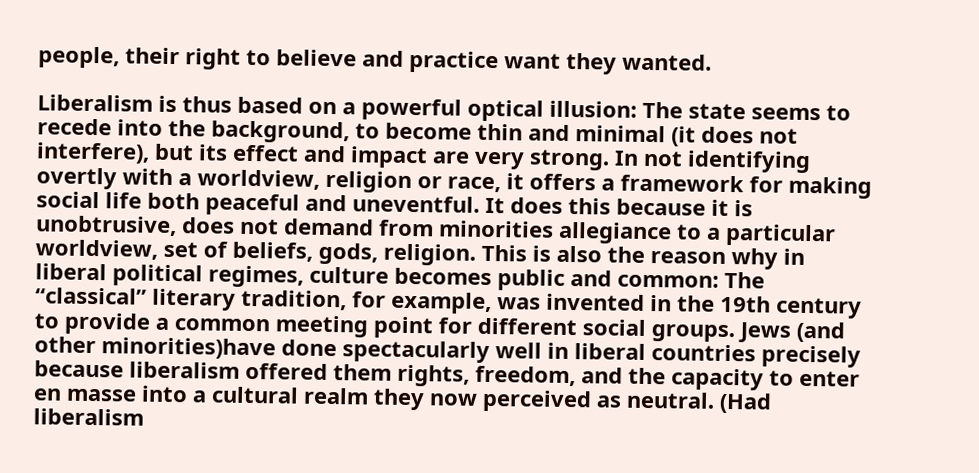people, their right to believe and practice want they wanted.

Liberalism is thus based on a powerful optical illusion: The state seems to recede into the background, to become thin and minimal (it does not interfere), but its effect and impact are very strong. In not identifying overtly with a worldview, religion or race, it offers a framework for making social life both peaceful and uneventful. It does this because it is unobtrusive, does not demand from minorities allegiance to a particular worldview, set of beliefs, gods, religion. This is also the reason why in liberal political regimes, culture becomes public and common: The “classical” literary tradition, for example, was invented in the 19th century to provide a common meeting point for different social groups. Jews (and other minorities)have done spectacularly well in liberal countries precisely because liberalism offered them rights, freedom, and the capacity to enter en masse into a cultural realm they now perceived as neutral. (Had liberalism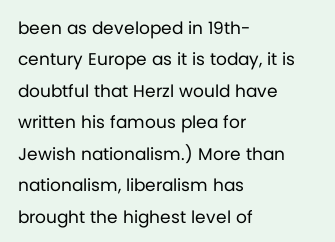been as developed in 19th-century Europe as it is today, it is doubtful that Herzl would have written his famous plea for Jewish nationalism.) More than nationalism, liberalism has brought the highest level of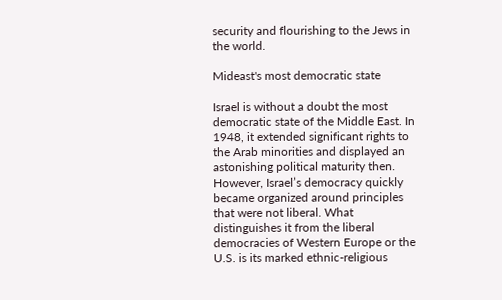security and flourishing to the Jews in the world.

Mideast's most democratic state

Israel is without a doubt the most democratic state of the Middle East. In 1948, it extended significant rights to the Arab minorities and displayed an astonishing political maturity then. However, Israel’s democracy quickly became organized around principles that were not liberal. What distinguishes it from the liberal democracies of Western Europe or the U.S. is its marked ethnic-religious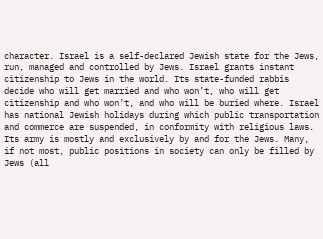character. Israel is a self-declared Jewish state for the Jews, run, managed and controlled by Jews. Israel grants instant citizenship to Jews in the world. Its state-funded rabbis decide who will get married and who won’t, who will get citizenship and who won’t, and who will be buried where. Israel has national Jewish holidays during which public transportation and commerce are suspended, in conformity with religious laws. Its army is mostly and exclusively by and for the Jews. Many, if not most, public positions in society can only be filled by Jews (all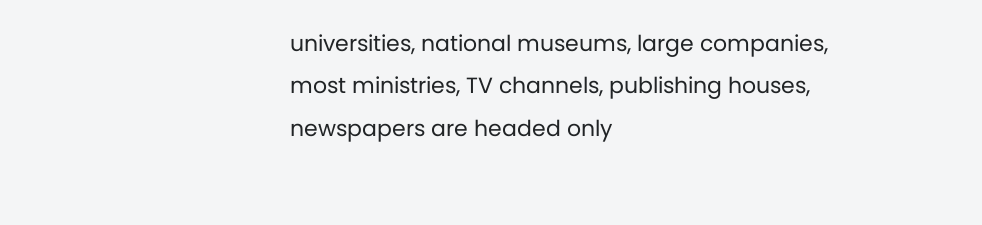universities, national museums, large companies, most ministries, TV channels, publishing houses, newspapers are headed only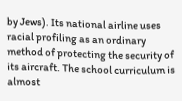by Jews). Its national airline uses racial profiling as an ordinary method of protecting the security of its aircraft. The school curriculum is almost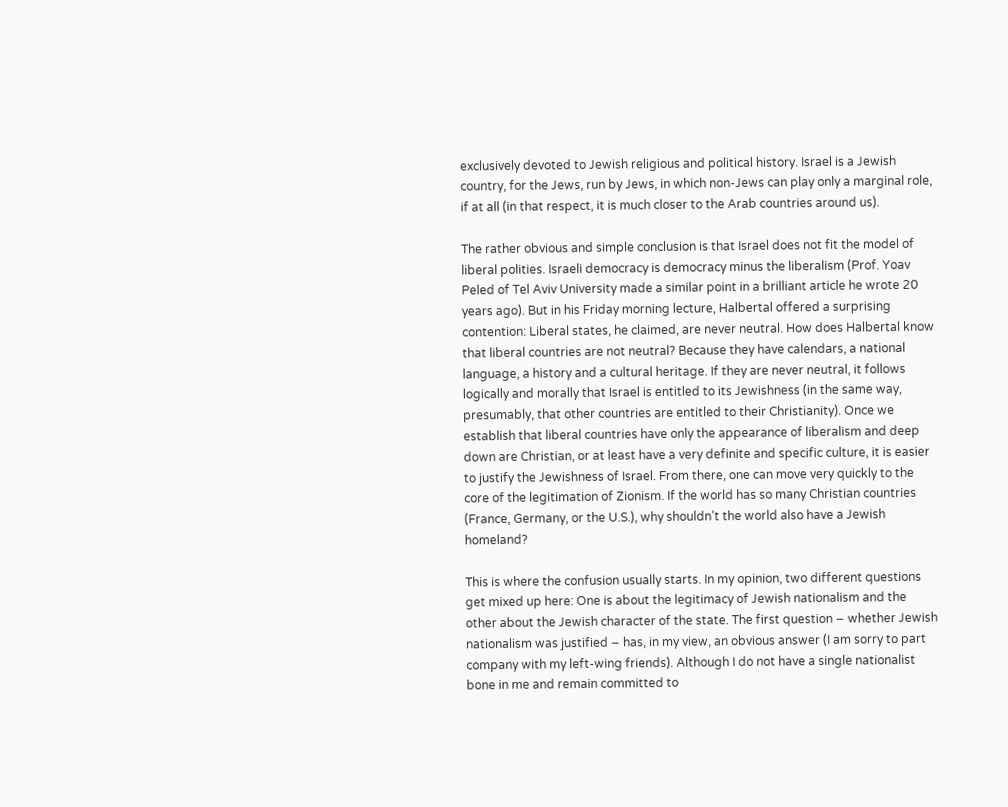exclusively devoted to Jewish religious and political history. Israel is a Jewish country, for the Jews, run by Jews, in which non-Jews can play only a marginal role, if at all (in that respect, it is much closer to the Arab countries around us).

The rather obvious and simple conclusion is that Israel does not fit the model of liberal polities. Israeli democracy is democracy minus the liberalism (Prof. Yoav Peled of Tel Aviv University made a similar point in a brilliant article he wrote 20 years ago). But in his Friday morning lecture, Halbertal offered a surprising contention: Liberal states, he claimed, are never neutral. How does Halbertal know that liberal countries are not neutral? Because they have calendars, a national language, a history and a cultural heritage. If they are never neutral, it follows logically and morally that Israel is entitled to its Jewishness (in the same way, presumably, that other countries are entitled to their Christianity). Once we establish that liberal countries have only the appearance of liberalism and deep down are Christian, or at least have a very definite and specific culture, it is easier to justify the Jewishness of Israel. From there, one can move very quickly to the core of the legitimation of Zionism. If the world has so many Christian countries (France, Germany, or the U.S.), why shouldn’t the world also have a Jewish homeland?

This is where the confusion usually starts. In my opinion, two different questions get mixed up here: One is about the legitimacy of Jewish nationalism and the other about the Jewish character of the state. The first question − whether Jewish nationalism was justified − has, in my view, an obvious answer (I am sorry to part company with my left-wing friends). Although I do not have a single nationalist bone in me and remain committed to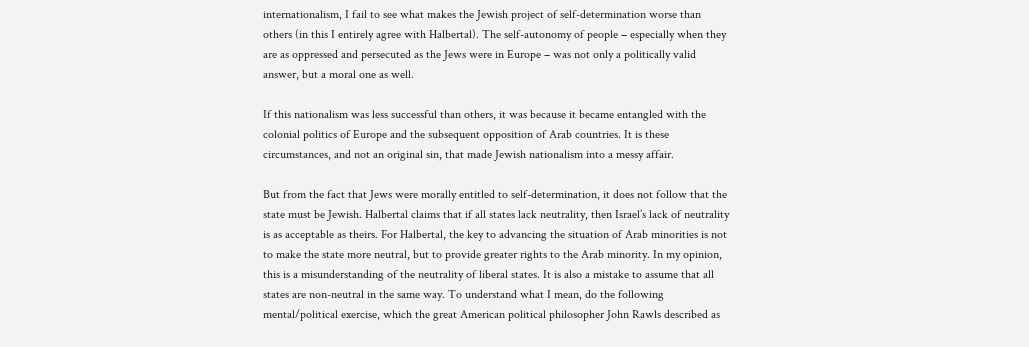internationalism, I fail to see what makes the Jewish project of self-determination worse than others (in this I entirely agree with Halbertal). The self-autonomy of people − especially when they are as oppressed and persecuted as the Jews were in Europe − was not only a politically valid answer, but a moral one as well.

If this nationalism was less successful than others, it was because it became entangled with the colonial politics of Europe and the subsequent opposition of Arab countries. It is these circumstances, and not an original sin, that made Jewish nationalism into a messy affair.

But from the fact that Jews were morally entitled to self-determination, it does not follow that the state must be Jewish. Halbertal claims that if all states lack neutrality, then Israel’s lack of neutrality is as acceptable as theirs. For Halbertal, the key to advancing the situation of Arab minorities is not to make the state more neutral, but to provide greater rights to the Arab minority. In my opinion, this is a misunderstanding of the neutrality of liberal states. It is also a mistake to assume that all states are non-neutral in the same way. To understand what I mean, do the following mental/political exercise, which the great American political philosopher John Rawls described as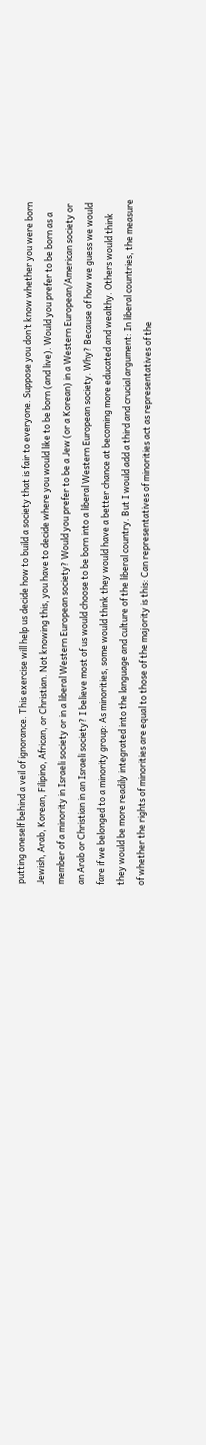putting oneself behind a veil of ignorance. This exercise will help us decide how to build a society that is fair to everyone. Suppose you don’t know whether you were born Jewish, Arab, Korean, Filipino, African, or Christian. Not knowing this, you have to decide where you would like to be born (and live). Would you prefer to be born as a member of a minority in Israeli society or in a liberal Western European society? Would you prefer to be a Jew (or a Korean) in a Western European/American society or an Arab or Christian in an Israeli society? I believe most of us would choose to be born into a liberal Western European society. Why? Because of how we guess we would fare if we belonged to a minority group: As minorities, some would think they would have a better chance at becoming more educated and wealthy. Others would think they would be more readily integrated into the language and culture of the liberal country. But I would add a third and crucial argument: In liberal countries, the measure of whether the rights of minorities are equal to those of the majority is this: Can representatives of minorities act as representatives of the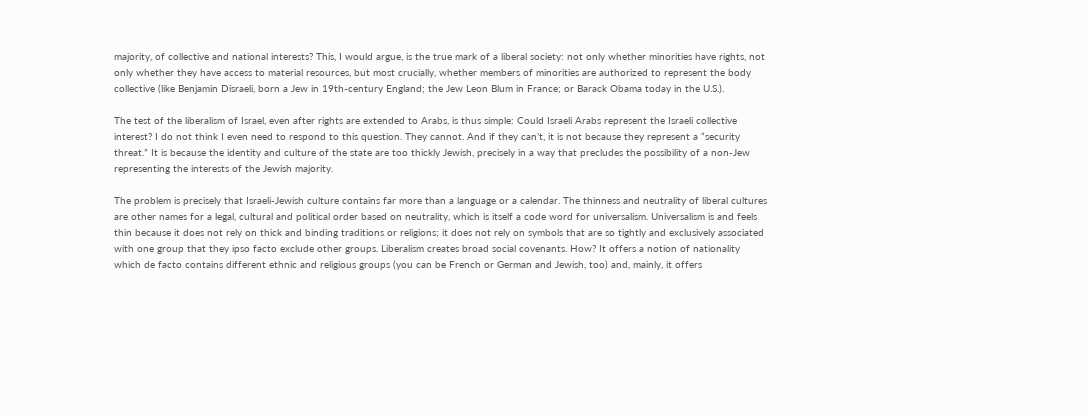majority, of collective and national interests? This, I would argue, is the true mark of a liberal society: not only whether minorities have rights, not only whether they have access to material resources, but most crucially, whether members of minorities are authorized to represent the body collective (like Benjamin Disraeli, born a Jew in 19th-century England; the Jew Leon Blum in France; or Barack Obama today in the U.S.).

The test of the liberalism of Israel, even after rights are extended to Arabs, is thus simple: Could Israeli Arabs represent the Israeli collective interest? I do not think I even need to respond to this question. They cannot. And if they can’t, it is not because they represent a “security threat.” It is because the identity and culture of the state are too thickly Jewish, precisely in a way that precludes the possibility of a non-Jew representing the interests of the Jewish majority.

The problem is precisely that Israeli-Jewish culture contains far more than a language or a calendar. The thinness and neutrality of liberal cultures are other names for a legal, cultural and political order based on neutrality, which is itself a code word for universalism. Universalism is and feels thin because it does not rely on thick and binding traditions or religions; it does not rely on symbols that are so tightly and exclusively associated with one group that they ipso facto exclude other groups. Liberalism creates broad social covenants. How? It offers a notion of nationality which de facto contains different ethnic and religious groups (you can be French or German and Jewish, too) and, mainly, it offers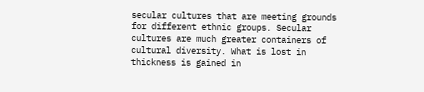secular cultures that are meeting grounds for different ethnic groups. Secular cultures are much greater containers of cultural diversity. What is lost in thickness is gained in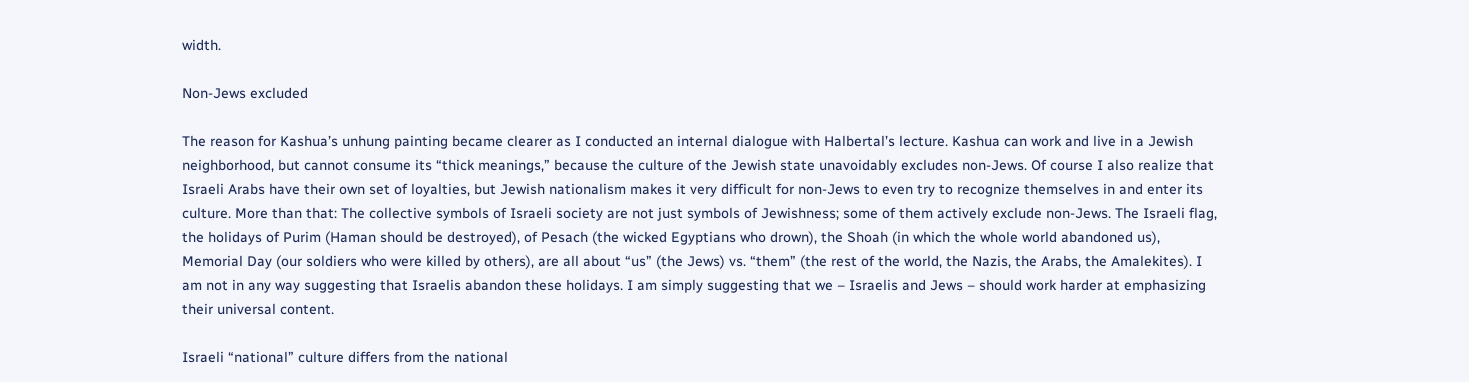width.

Non-Jews excluded

The reason for Kashua’s unhung painting became clearer as I conducted an internal dialogue with Halbertal’s lecture. Kashua can work and live in a Jewish neighborhood, but cannot consume its “thick meanings,” because the culture of the Jewish state unavoidably excludes non-Jews. Of course I also realize that Israeli Arabs have their own set of loyalties, but Jewish nationalism makes it very difficult for non-Jews to even try to recognize themselves in and enter its culture. More than that: The collective symbols of Israeli society are not just symbols of Jewishness; some of them actively exclude non-Jews. The Israeli flag, the holidays of Purim (Haman should be destroyed), of Pesach (the wicked Egyptians who drown), the Shoah (in which the whole world abandoned us), Memorial Day (our soldiers who were killed by others), are all about “us” (the Jews) vs. “them” (the rest of the world, the Nazis, the Arabs, the Amalekites). I am not in any way suggesting that Israelis abandon these holidays. I am simply suggesting that we – Israelis and Jews – should work harder at emphasizing their universal content.

Israeli “national” culture differs from the national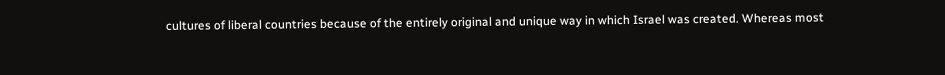cultures of liberal countries because of the entirely original and unique way in which Israel was created. Whereas most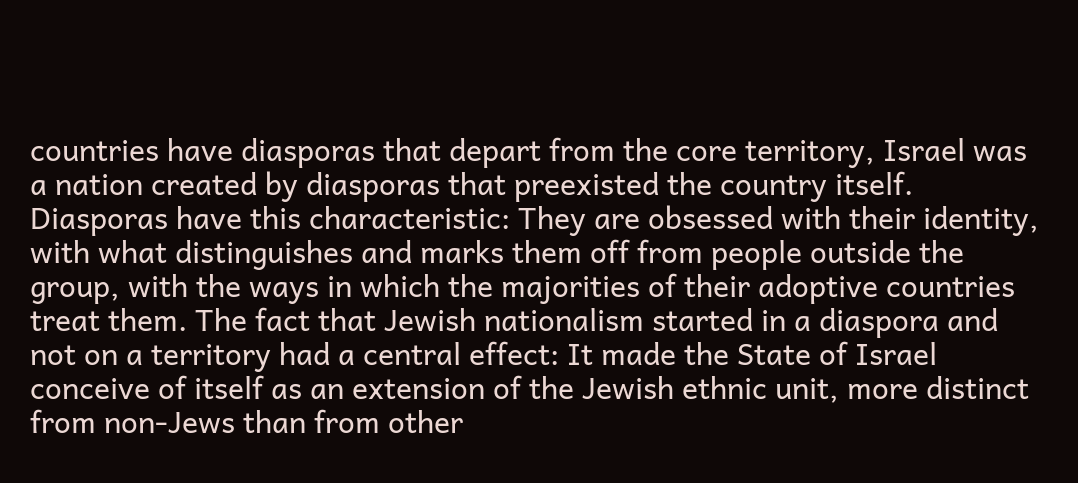countries have diasporas that depart from the core territory, Israel was a nation created by diasporas that preexisted the country itself. Diasporas have this characteristic: They are obsessed with their identity, with what distinguishes and marks them off from people outside the group, with the ways in which the majorities of their adoptive countries treat them. The fact that Jewish nationalism started in a diaspora and not on a territory had a central effect: It made the State of Israel conceive of itself as an extension of the Jewish ethnic unit, more distinct from non-Jews than from other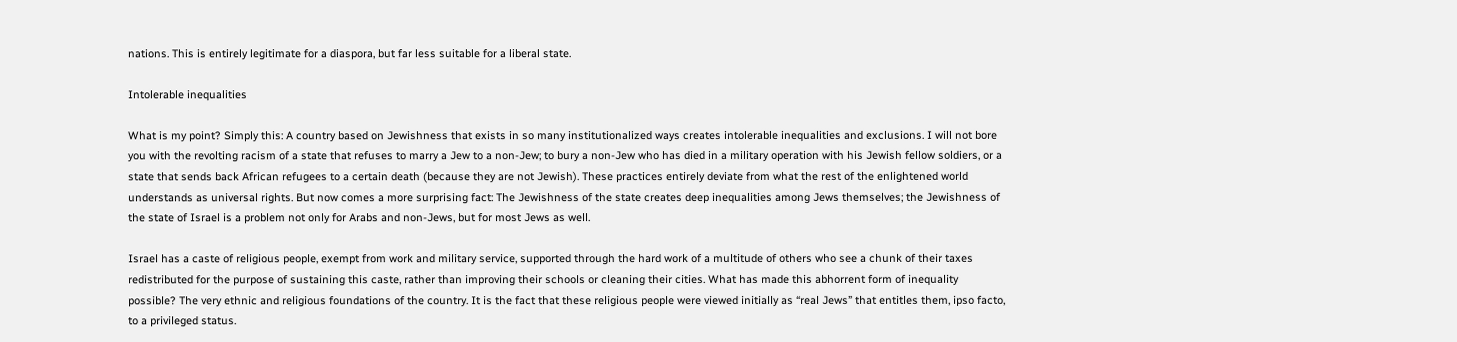nations. This is entirely legitimate for a diaspora, but far less suitable for a liberal state.

Intolerable inequalities

What is my point? Simply this: A country based on Jewishness that exists in so many institutionalized ways creates intolerable inequalities and exclusions. I will not bore you with the revolting racism of a state that refuses to marry a Jew to a non-Jew; to bury a non-Jew who has died in a military operation with his Jewish fellow soldiers, or a state that sends back African refugees to a certain death (because they are not Jewish). These practices entirely deviate from what the rest of the enlightened world understands as universal rights. But now comes a more surprising fact: The Jewishness of the state creates deep inequalities among Jews themselves; the Jewishness of the state of Israel is a problem not only for Arabs and non-Jews, but for most Jews as well.

Israel has a caste of religious people, exempt from work and military service, supported through the hard work of a multitude of others who see a chunk of their taxes redistributed for the purpose of sustaining this caste, rather than improving their schools or cleaning their cities. What has made this abhorrent form of inequality possible? The very ethnic and religious foundations of the country. It is the fact that these religious people were viewed initially as “real Jews” that entitles them, ipso facto, to a privileged status.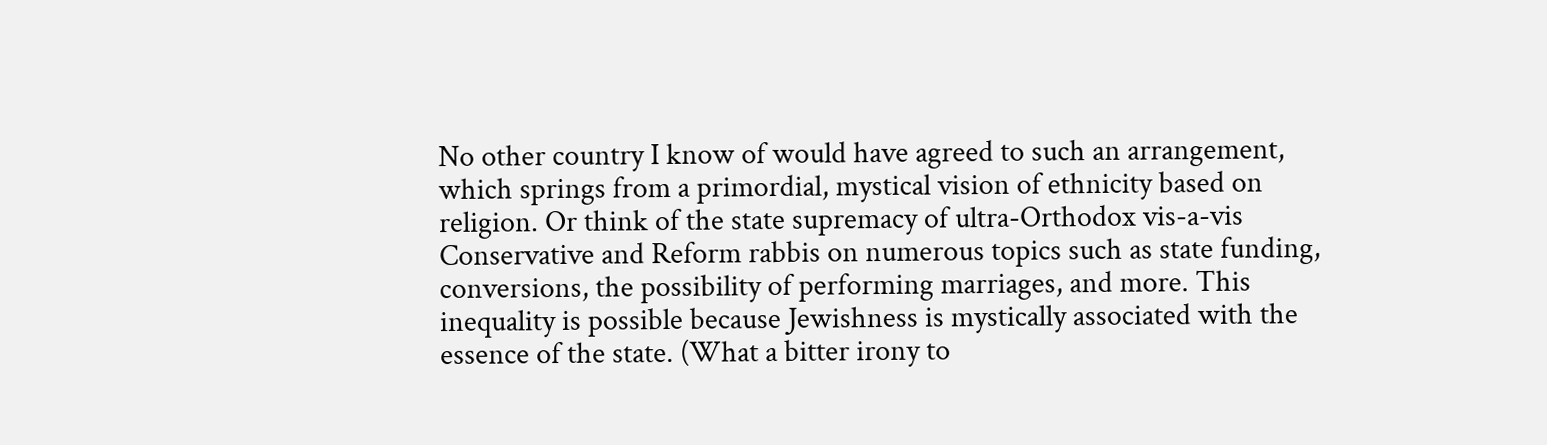No other country I know of would have agreed to such an arrangement, which springs from a primordial, mystical vision of ethnicity based on religion. Or think of the state supremacy of ultra-Orthodox vis-a-vis Conservative and Reform rabbis on numerous topics such as state funding, conversions, the possibility of performing marriages, and more. This inequality is possible because Jewishness is mystically associated with the essence of the state. (What a bitter irony to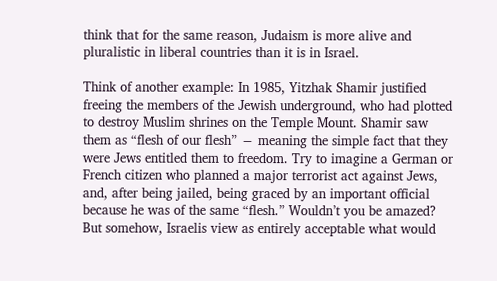think that for the same reason, Judaism is more alive and pluralistic in liberal countries than it is in Israel.

Think of another example: In 1985, Yitzhak Shamir justified freeing the members of the Jewish underground, who had plotted to destroy Muslim shrines on the Temple Mount. Shamir saw them as “flesh of our flesh” − meaning the simple fact that they were Jews entitled them to freedom. Try to imagine a German or French citizen who planned a major terrorist act against Jews, and, after being jailed, being graced by an important official because he was of the same “flesh.” Wouldn’t you be amazed? But somehow, Israelis view as entirely acceptable what would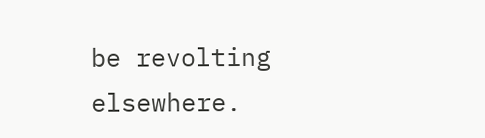be revolting elsewhere.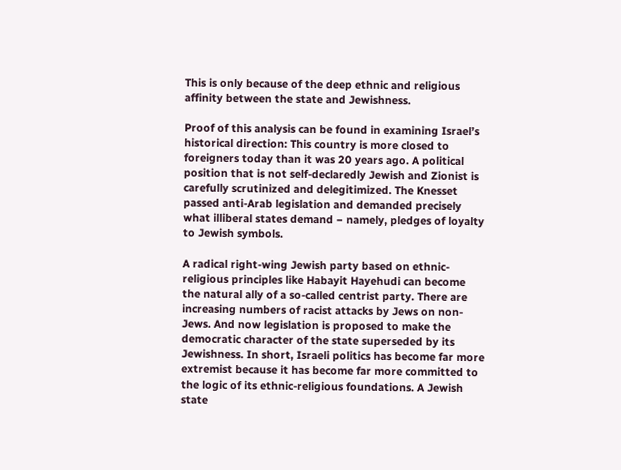This is only because of the deep ethnic and religious affinity between the state and Jewishness.

Proof of this analysis can be found in examining Israel’s historical direction: This country is more closed to foreigners today than it was 20 years ago. A political position that is not self-declaredly Jewish and Zionist is carefully scrutinized and delegitimized. The Knesset passed anti-Arab legislation and demanded precisely what illiberal states demand − namely, pledges of loyalty to Jewish symbols.

A radical right-wing Jewish party based on ethnic-religious principles like Habayit Hayehudi can become the natural ally of a so-called centrist party. There are increasing numbers of racist attacks by Jews on non-Jews. And now legislation is proposed to make the democratic character of the state superseded by its Jewishness. In short, Israeli politics has become far more extremist because it has become far more committed to the logic of its ethnic-religious foundations. A Jewish state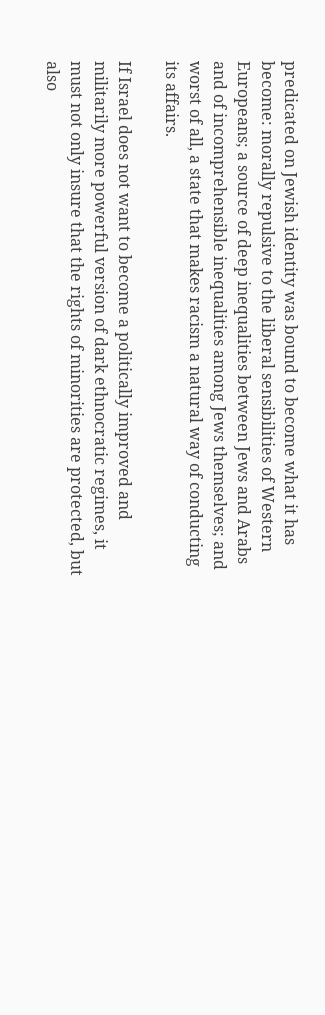predicated on Jewish identity was bound to become what it has become: morally repulsive to the liberal sensibilities of Western Europeans; a source of deep inequalities between Jews and Arabs and of incomprehensible inequalities among Jews themselves; and worst of all, a state that makes racism a natural way of conducting its affairs.

If Israel does not want to become a politically improved and militarily more powerful version of dark ethnocratic regimes, it must not only insure that the rights of minorities are protected, but also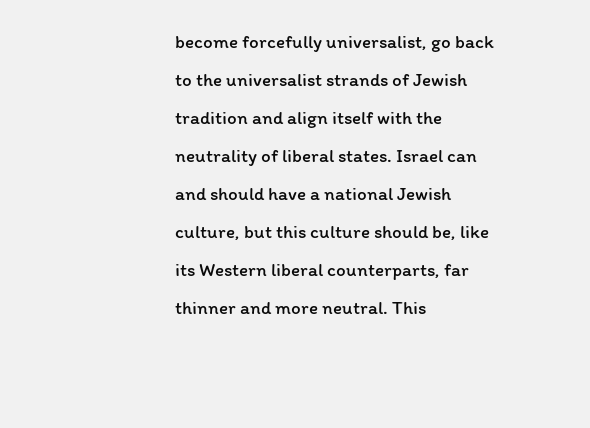become forcefully universalist, go back to the universalist strands of Jewish tradition and align itself with the neutrality of liberal states. Israel can and should have a national Jewish culture, but this culture should be, like its Western liberal counterparts, far thinner and more neutral. This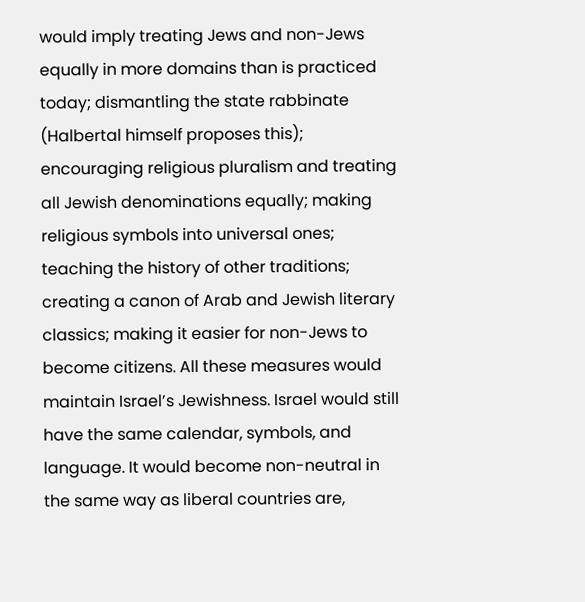would imply treating Jews and non-Jews equally in more domains than is practiced today; dismantling the state rabbinate (Halbertal himself proposes this); encouraging religious pluralism and treating all Jewish denominations equally; making religious symbols into universal ones; teaching the history of other traditions; creating a canon of Arab and Jewish literary classics; making it easier for non-Jews to become citizens. All these measures would maintain Israel’s Jewishness. Israel would still have the same calendar, symbols, and language. It would become non-neutral in the same way as liberal countries are,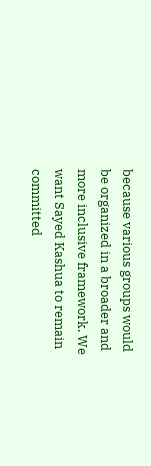because various groups would be organized in a broader and more inclusive framework. We want Sayed Kashua to remain committed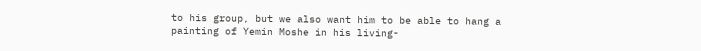to his group, but we also want him to be able to hang a painting of Yemin Moshe in his living-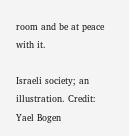room and be at peace with it.

Israeli society; an illustration. Credit: Yael Bogen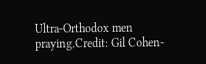Ultra-Orthodox men praying.Credit: Gil Cohen-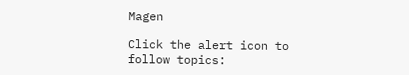Magen

Click the alert icon to follow topics: